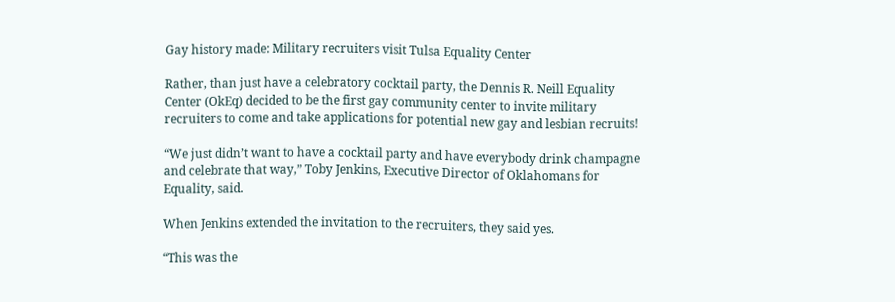Gay history made: Military recruiters visit Tulsa Equality Center

Rather, than just have a celebratory cocktail party, the Dennis R. Neill Equality Center (OkEq) decided to be the first gay community center to invite military recruiters to come and take applications for potential new gay and lesbian recruits!

“We just didn’t want to have a cocktail party and have everybody drink champagne and celebrate that way,” Toby Jenkins, Executive Director of Oklahomans for Equality, said.

When Jenkins extended the invitation to the recruiters, they said yes.

“This was the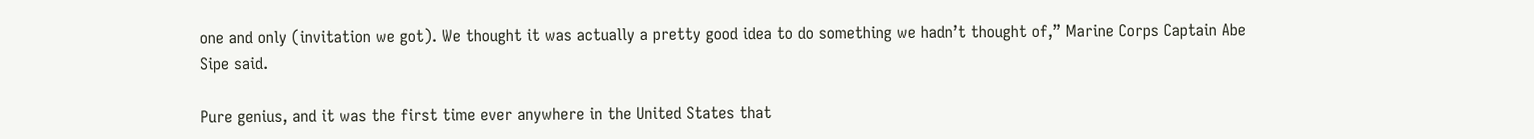one and only (invitation we got). We thought it was actually a pretty good idea to do something we hadn’t thought of,” Marine Corps Captain Abe Sipe said.

Pure genius, and it was the first time ever anywhere in the United States that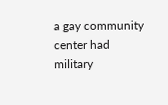a gay community center had military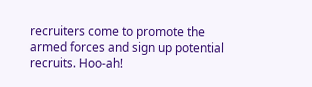recruiters come to promote the armed forces and sign up potential recruits. Hoo-ah!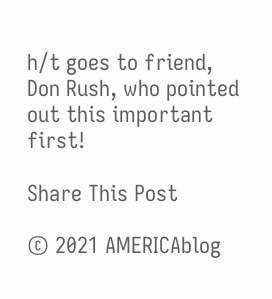h/t goes to friend, Don Rush, who pointed out this important first!

Share This Post

© 2021 AMERICAblog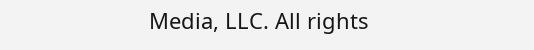Media, LLC. All rights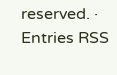reserved. · Entries RSS